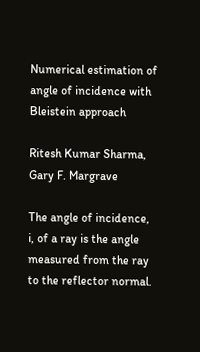Numerical estimation of angle of incidence with Bleistein approach

Ritesh Kumar Sharma, Gary F. Margrave

The angle of incidence, i, of a ray is the angle measured from the ray to the reflector normal.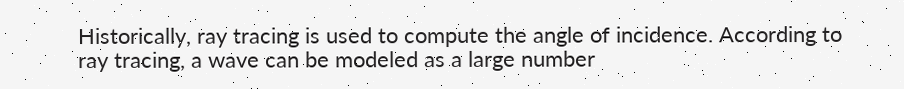Historically, ray tracing is used to compute the angle of incidence. According to ray tracing, a wave can be modeled as a large number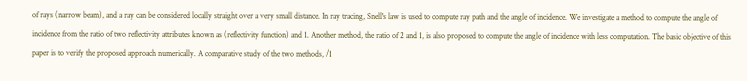of rays (narrow beam), and a ray can be considered locally straight over a very small distance. In ray tracing, Snell's law is used to compute ray path and the angle of incidence. We investigate a method to compute the angle of incidence from the ratio of two reflectivity attributes known as (reflectivity function) and 1. Another method, the ratio of 2 and 1, is also proposed to compute the angle of incidence with less computation. The basic objective of this paper is to verify the proposed approach numerically. A comparative study of the two methods, /1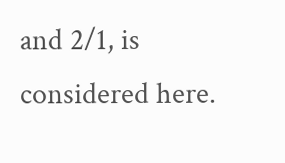and 2/1, is considered here.